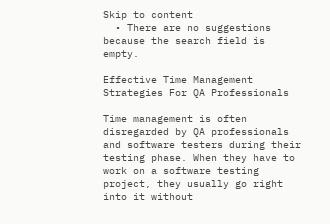Skip to content
  • There are no suggestions because the search field is empty.

Effective Time Management Strategies For QA Professionals

Time management is often disregarded by QA professionals and software testers during their testing phase. When they have to work on a software testing project, they usually go right into it without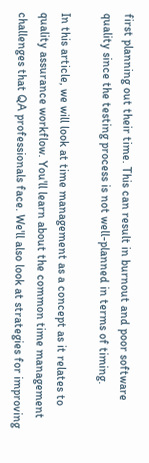first planning out their time. This can result in burnout and poor software quality since the testing process is not well-planned in terms of timing.

In this article, we will look at time management as a concept as it relates to quality assurance workflow. You'll learn about the common time management challenges that QA professionals face. We'll also look at strategies for improving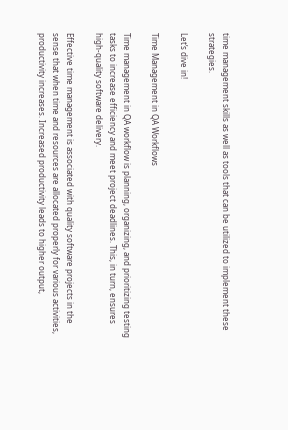time management skills as well as tools that can be utilized to implement these strategies.

Let’s dive in!

Time Management in QA Workflows

Time management in QA workflow is planning, organizing, and prioritizing testing tasks to increase efficiency and meet project deadlines. This, in turn, ensures high-quality software delivery.

Effective time management is associated with quality software projects in the sense that when time and resources are allocated properly for various activities, productivity increases. Increased productivity leads to higher output,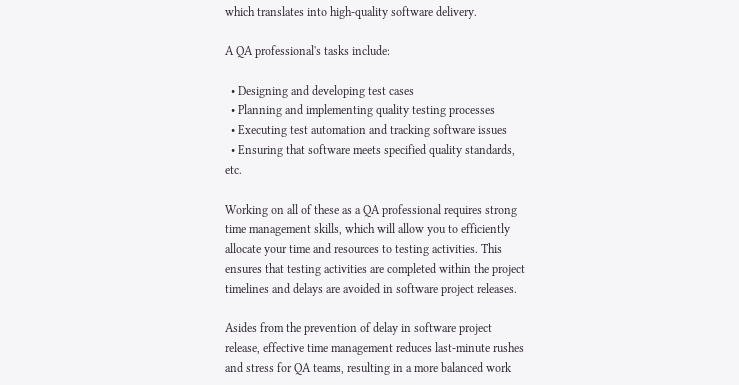which translates into high-quality software delivery.

A QA professional's tasks include:

  • Designing and developing test cases
  • Planning and implementing quality testing processes
  • Executing test automation and tracking software issues
  • Ensuring that software meets specified quality standards, etc.

Working on all of these as a QA professional requires strong time management skills, which will allow you to efficiently allocate your time and resources to testing activities. This ensures that testing activities are completed within the project timelines and delays are avoided in software project releases.

Asides from the prevention of delay in software project release, effective time management reduces last-minute rushes and stress for QA teams, resulting in a more balanced work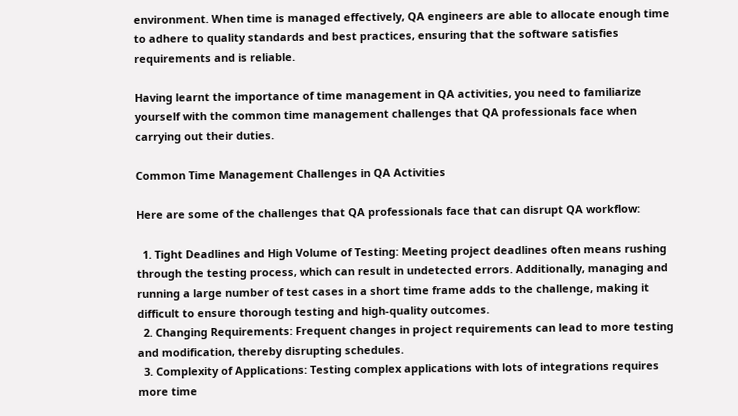environment. When time is managed effectively, QA engineers are able to allocate enough time to adhere to quality standards and best practices, ensuring that the software satisfies requirements and is reliable.

Having learnt the importance of time management in QA activities, you need to familiarize yourself with the common time management challenges that QA professionals face when carrying out their duties.

Common Time Management Challenges in QA Activities

Here are some of the challenges that QA professionals face that can disrupt QA workflow:

  1. Tight Deadlines and High Volume of Testing: Meeting project deadlines often means rushing through the testing process, which can result in undetected errors. Additionally, managing and running a large number of test cases in a short time frame adds to the challenge, making it difficult to ensure thorough testing and high-quality outcomes.
  2. Changing Requirements: Frequent changes in project requirements can lead to more testing and modification, thereby disrupting schedules.
  3. Complexity of Applications: Testing complex applications with lots of integrations requires more time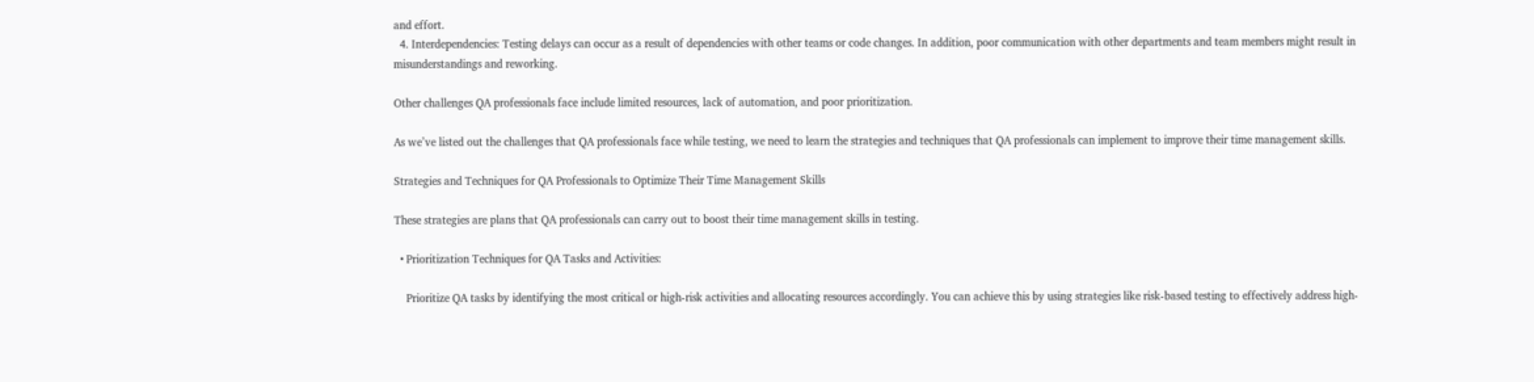and effort.
  4. Interdependencies: Testing delays can occur as a result of dependencies with other teams or code changes. In addition, poor communication with other departments and team members might result in misunderstandings and reworking.

Other challenges QA professionals face include limited resources, lack of automation, and poor prioritization.

As we’ve listed out the challenges that QA professionals face while testing, we need to learn the strategies and techniques that QA professionals can implement to improve their time management skills.

Strategies and Techniques for QA Professionals to Optimize Their Time Management Skills

These strategies are plans that QA professionals can carry out to boost their time management skills in testing.

  • Prioritization Techniques for QA Tasks and Activities:

    Prioritize QA tasks by identifying the most critical or high-risk activities and allocating resources accordingly. You can achieve this by using strategies like risk-based testing to effectively address high-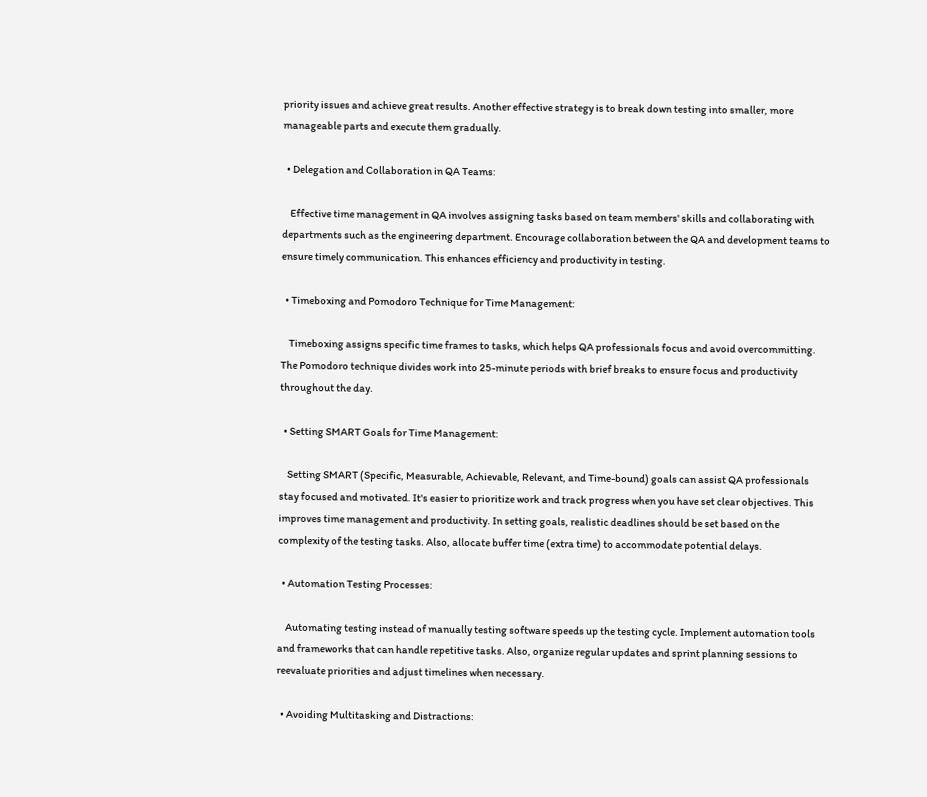priority issues and achieve great results. Another effective strategy is to break down testing into smaller, more manageable parts and execute them gradually.

  • Delegation and Collaboration in QA Teams:

    Effective time management in QA involves assigning tasks based on team members' skills and collaborating with departments such as the engineering department. Encourage collaboration between the QA and development teams to ensure timely communication. This enhances efficiency and productivity in testing.

  • Timeboxing and Pomodoro Technique for Time Management:

    Timeboxing assigns specific time frames to tasks, which helps QA professionals focus and avoid overcommitting. The Pomodoro technique divides work into 25-minute periods with brief breaks to ensure focus and productivity throughout the day.

  • Setting SMART Goals for Time Management:

    Setting SMART (Specific, Measurable, Achievable, Relevant, and Time-bound) goals can assist QA professionals stay focused and motivated. It's easier to prioritize work and track progress when you have set clear objectives. This improves time management and productivity. In setting goals, realistic deadlines should be set based on the complexity of the testing tasks. Also, allocate buffer time (extra time) to accommodate potential delays.

  • Automation Testing Processes:

    Automating testing instead of manually testing software speeds up the testing cycle. Implement automation tools and frameworks that can handle repetitive tasks. Also, organize regular updates and sprint planning sessions to reevaluate priorities and adjust timelines when necessary.

  • Avoiding Multitasking and Distractions: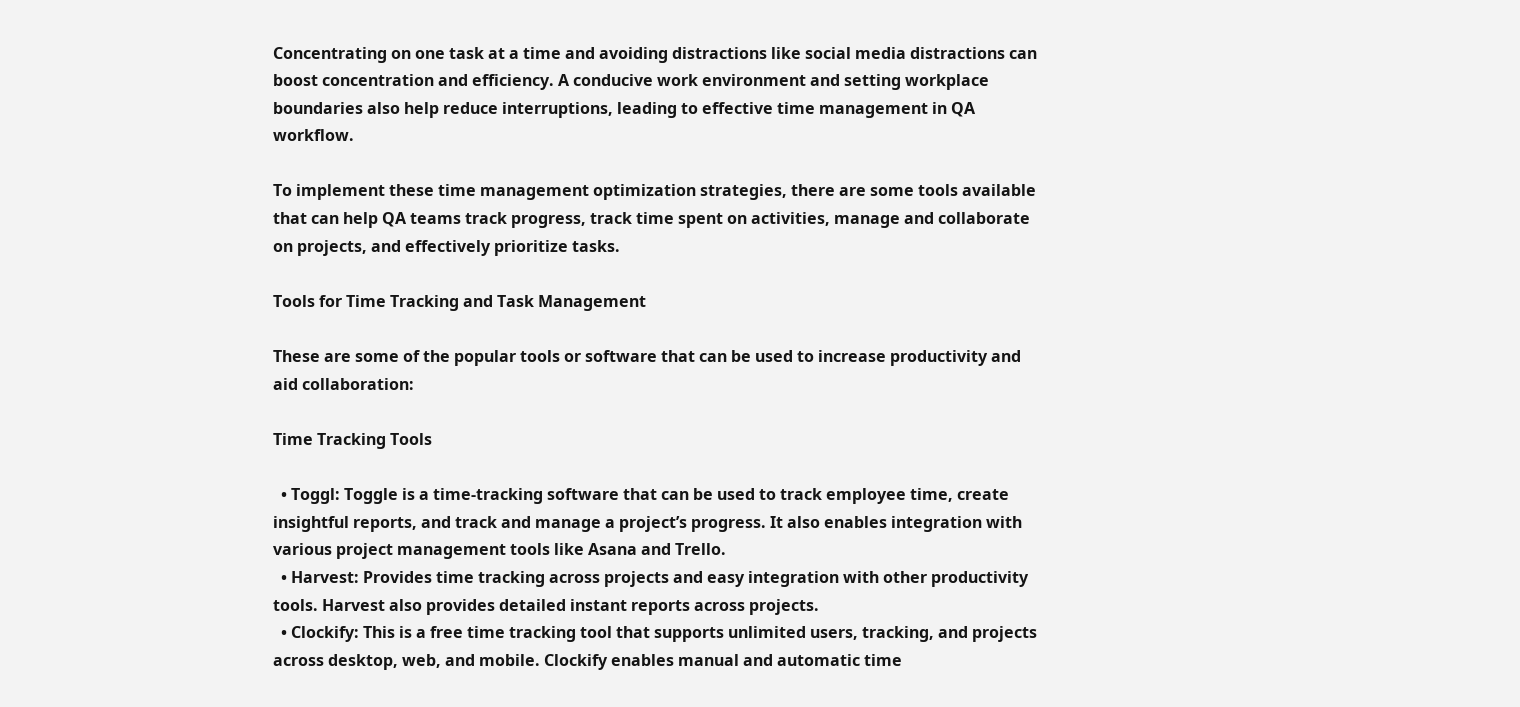Concentrating on one task at a time and avoiding distractions like social media distractions can boost concentration and efficiency. A conducive work environment and setting workplace boundaries also help reduce interruptions, leading to effective time management in QA workflow.

To implement these time management optimization strategies, there are some tools available that can help QA teams track progress, track time spent on activities, manage and collaborate on projects, and effectively prioritize tasks.

Tools for Time Tracking and Task Management

These are some of the popular tools or software that can be used to increase productivity and aid collaboration:

Time Tracking Tools

  • Toggl: Toggle is a time-tracking software that can be used to track employee time, create insightful reports, and track and manage a project’s progress. It also enables integration with various project management tools like Asana and Trello.
  • Harvest: Provides time tracking across projects and easy integration with other productivity tools. Harvest also provides detailed instant reports across projects.
  • Clockify: This is a free time tracking tool that supports unlimited users, tracking, and projects across desktop, web, and mobile. Clockify enables manual and automatic time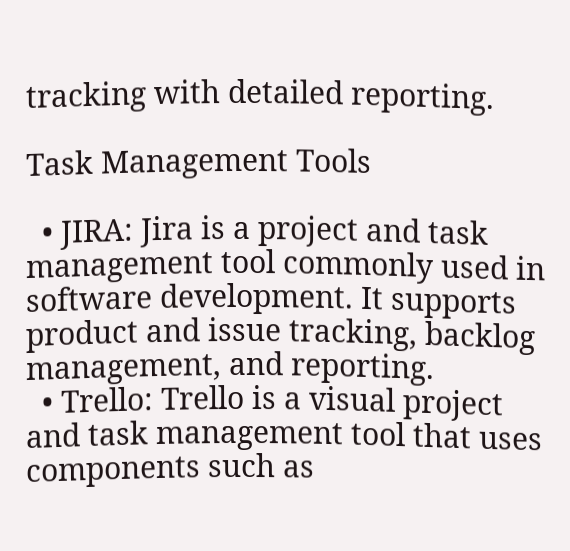tracking with detailed reporting.

Task Management Tools

  • JIRA: Jira is a project and task management tool commonly used in software development. It supports product and issue tracking, backlog management, and reporting.
  • Trello: Trello is a visual project and task management tool that uses components such as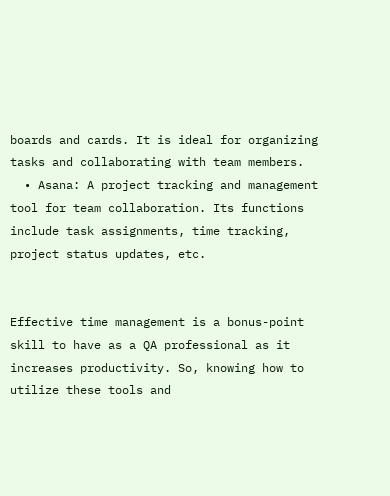boards and cards. It is ideal for organizing tasks and collaborating with team members.
  • Asana: A project tracking and management tool for team collaboration. Its functions include task assignments, time tracking, project status updates, etc.


Effective time management is a bonus-point skill to have as a QA professional as it increases productivity. So, knowing how to utilize these tools and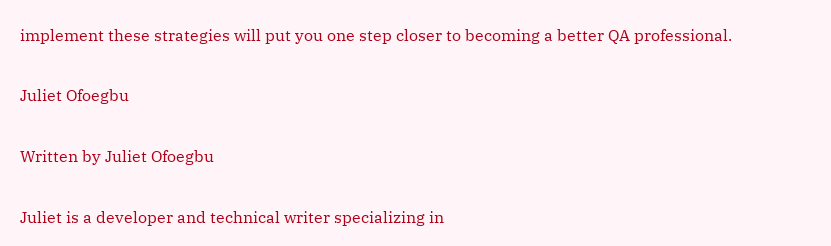implement these strategies will put you one step closer to becoming a better QA professional.

Juliet Ofoegbu

Written by Juliet Ofoegbu

Juliet is a developer and technical writer specializing in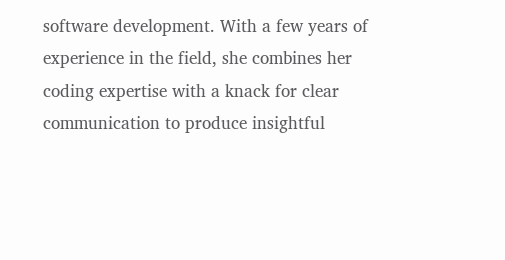software development. With a few years of experience in the field, she combines her coding expertise with a knack for clear communication to produce insightful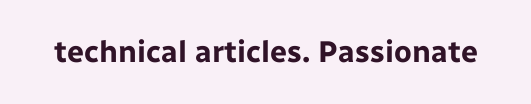technical articles. Passionate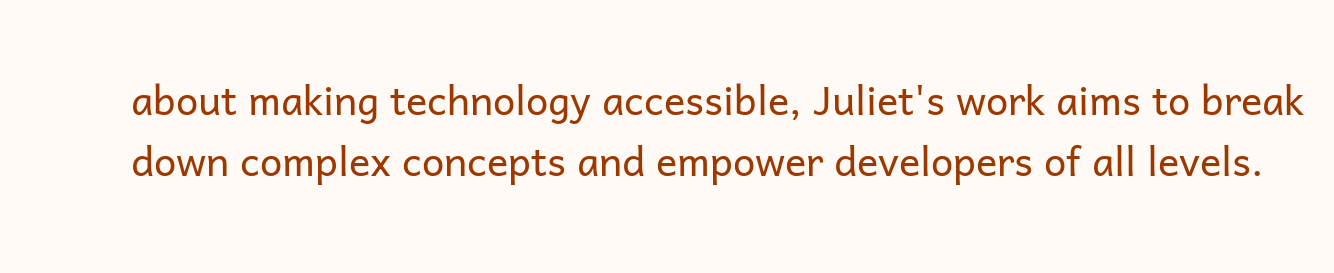about making technology accessible, Juliet's work aims to break down complex concepts and empower developers of all levels.